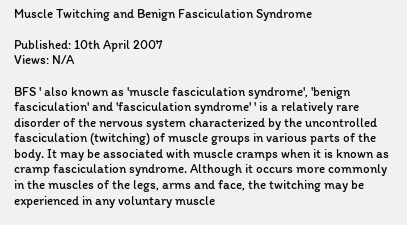Muscle Twitching and Benign Fasciculation Syndrome

Published: 10th April 2007
Views: N/A

BFS ' also known as 'muscle fasciculation syndrome', 'benign fasciculation' and 'fasciculation syndrome' ' is a relatively rare disorder of the nervous system characterized by the uncontrolled fasciculation (twitching) of muscle groups in various parts of the body. It may be associated with muscle cramps when it is known as cramp fasciculation syndrome. Although it occurs more commonly in the muscles of the legs, arms and face, the twitching may be experienced in any voluntary muscle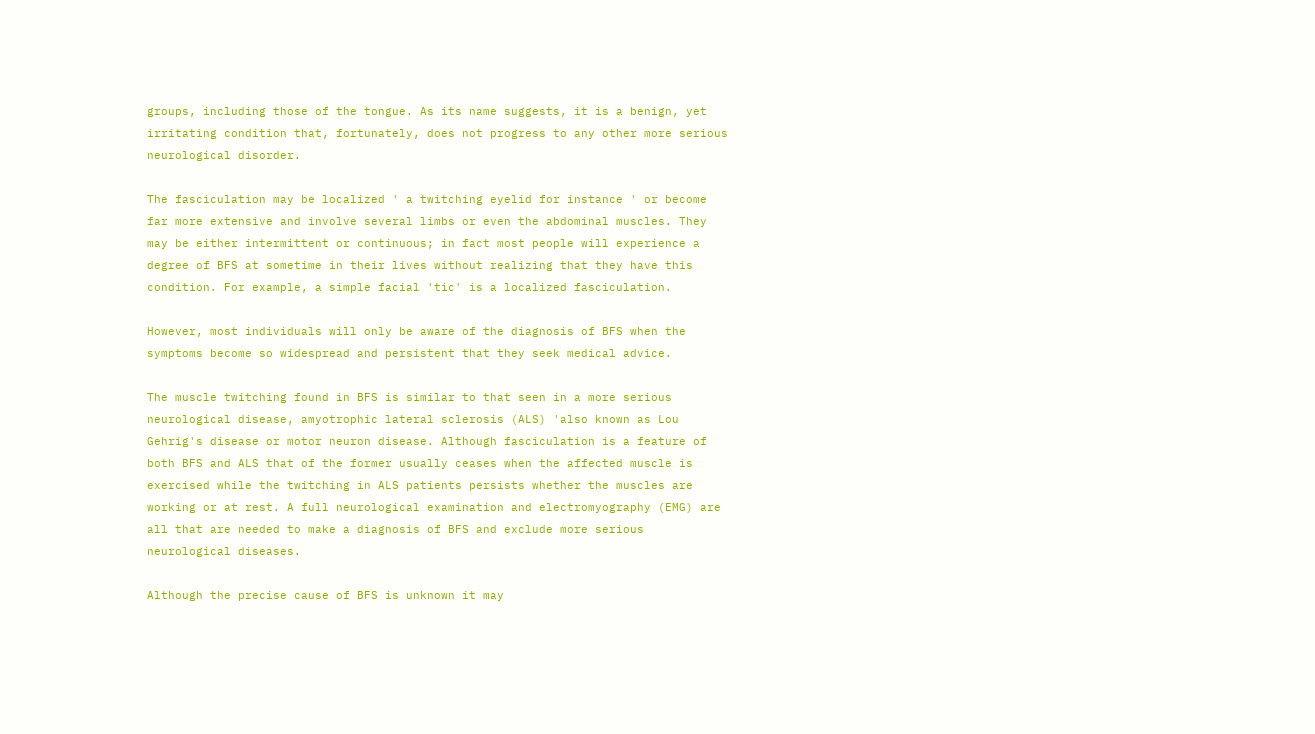groups, including those of the tongue. As its name suggests, it is a benign, yet irritating condition that, fortunately, does not progress to any other more serious neurological disorder.

The fasciculation may be localized ' a twitching eyelid for instance ' or become far more extensive and involve several limbs or even the abdominal muscles. They may be either intermittent or continuous; in fact most people will experience a degree of BFS at sometime in their lives without realizing that they have this condition. For example, a simple facial 'tic' is a localized fasciculation.

However, most individuals will only be aware of the diagnosis of BFS when the symptoms become so widespread and persistent that they seek medical advice.

The muscle twitching found in BFS is similar to that seen in a more serious neurological disease, amyotrophic lateral sclerosis (ALS) 'also known as Lou Gehrig's disease or motor neuron disease. Although fasciculation is a feature of both BFS and ALS that of the former usually ceases when the affected muscle is exercised while the twitching in ALS patients persists whether the muscles are working or at rest. A full neurological examination and electromyography (EMG) are all that are needed to make a diagnosis of BFS and exclude more serious neurological diseases.

Although the precise cause of BFS is unknown it may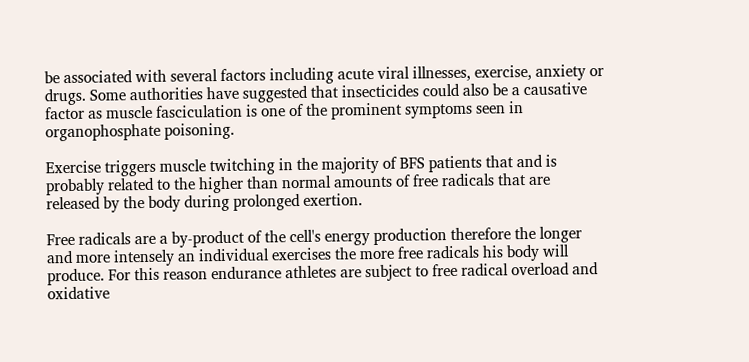be associated with several factors including acute viral illnesses, exercise, anxiety or drugs. Some authorities have suggested that insecticides could also be a causative factor as muscle fasciculation is one of the prominent symptoms seen in organophosphate poisoning.

Exercise triggers muscle twitching in the majority of BFS patients that and is probably related to the higher than normal amounts of free radicals that are released by the body during prolonged exertion.

Free radicals are a by-product of the cell's energy production therefore the longer and more intensely an individual exercises the more free radicals his body will produce. For this reason endurance athletes are subject to free radical overload and oxidative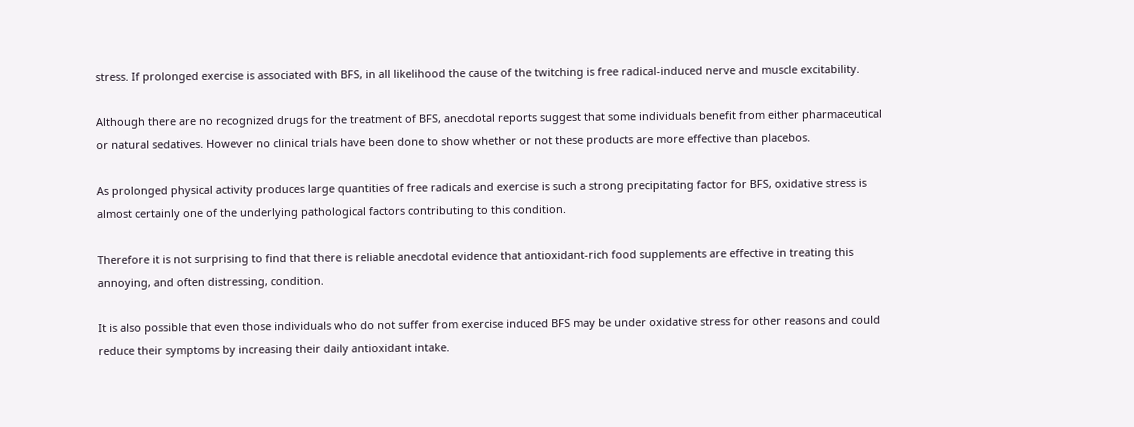stress. If prolonged exercise is associated with BFS, in all likelihood the cause of the twitching is free radical-induced nerve and muscle excitability.

Although there are no recognized drugs for the treatment of BFS, anecdotal reports suggest that some individuals benefit from either pharmaceutical or natural sedatives. However no clinical trials have been done to show whether or not these products are more effective than placebos.

As prolonged physical activity produces large quantities of free radicals and exercise is such a strong precipitating factor for BFS, oxidative stress is almost certainly one of the underlying pathological factors contributing to this condition.

Therefore it is not surprising to find that there is reliable anecdotal evidence that antioxidant-rich food supplements are effective in treating this annoying, and often distressing, condition.

It is also possible that even those individuals who do not suffer from exercise induced BFS may be under oxidative stress for other reasons and could reduce their symptoms by increasing their daily antioxidant intake.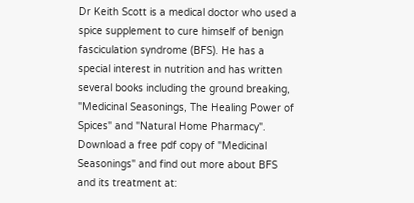Dr Keith Scott is a medical doctor who used a spice supplement to cure himself of benign fasciculation syndrome (BFS). He has a special interest in nutrition and has written several books including the ground breaking, "Medicinal Seasonings, The Healing Power of Spices" and "Natural Home Pharmacy".
Download a free pdf copy of "Medicinal Seasonings" and find out more about BFS and its treatment at: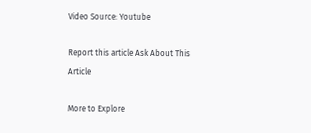Video Source: Youtube

Report this article Ask About This Article

More to Explore